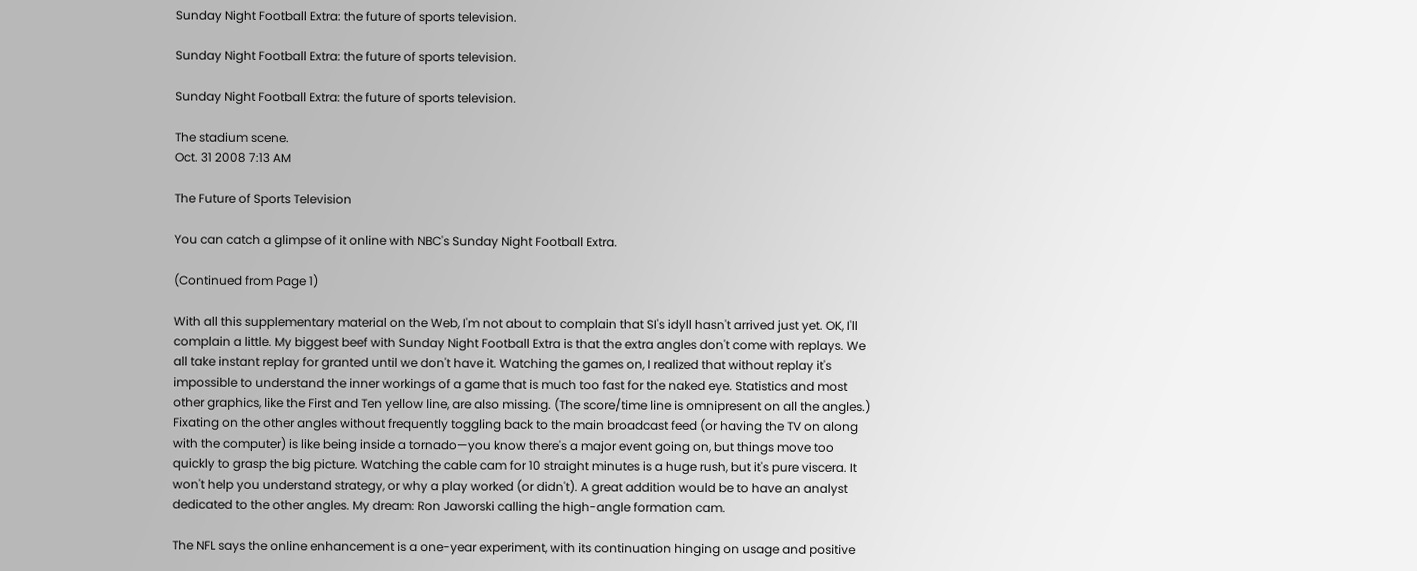Sunday Night Football Extra: the future of sports television.

Sunday Night Football Extra: the future of sports television.

Sunday Night Football Extra: the future of sports television.

The stadium scene.
Oct. 31 2008 7:13 AM

The Future of Sports Television

You can catch a glimpse of it online with NBC's Sunday Night Football Extra.

(Continued from Page 1)

With all this supplementary material on the Web, I'm not about to complain that SI's idyll hasn't arrived just yet. OK, I'll complain a little. My biggest beef with Sunday Night Football Extra is that the extra angles don't come with replays. We all take instant replay for granted until we don't have it. Watching the games on, I realized that without replay it's impossible to understand the inner workings of a game that is much too fast for the naked eye. Statistics and most other graphics, like the First and Ten yellow line, are also missing. (The score/time line is omnipresent on all the angles.) Fixating on the other angles without frequently toggling back to the main broadcast feed (or having the TV on along with the computer) is like being inside a tornado—you know there's a major event going on, but things move too quickly to grasp the big picture. Watching the cable cam for 10 straight minutes is a huge rush, but it's pure viscera. It won't help you understand strategy, or why a play worked (or didn't). A great addition would be to have an analyst dedicated to the other angles. My dream: Ron Jaworski calling the high-angle formation cam.

The NFL says the online enhancement is a one-year experiment, with its continuation hinging on usage and positive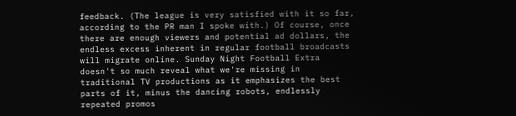feedback. (The league is very satisfied with it so far, according to the PR man I spoke with.) Of course, once there are enough viewers and potential ad dollars, the endless excess inherent in regular football broadcasts will migrate online. Sunday Night Football Extra doesn't so much reveal what we're missing in traditional TV productions as it emphasizes the best parts of it, minus the dancing robots, endlessly repeated promos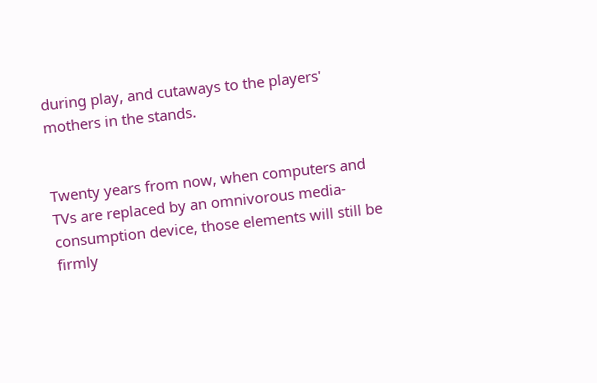during play, and cutaways to the players' mothers in the stands.


Twenty years from now, when computers and TVs are replaced by an omnivorous media- consumption device, those elements will still be firmly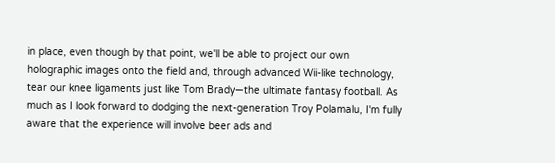in place, even though by that point, we'll be able to project our own holographic images onto the field and, through advanced Wii-like technology, tear our knee ligaments just like Tom Brady—the ultimate fantasy football. As much as I look forward to dodging the next-generation Troy Polamalu, I'm fully aware that the experience will involve beer ads and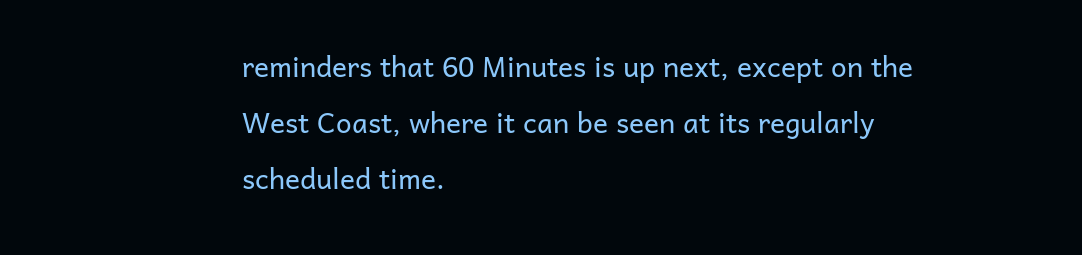reminders that 60 Minutes is up next, except on the West Coast, where it can be seen at its regularly scheduled time.